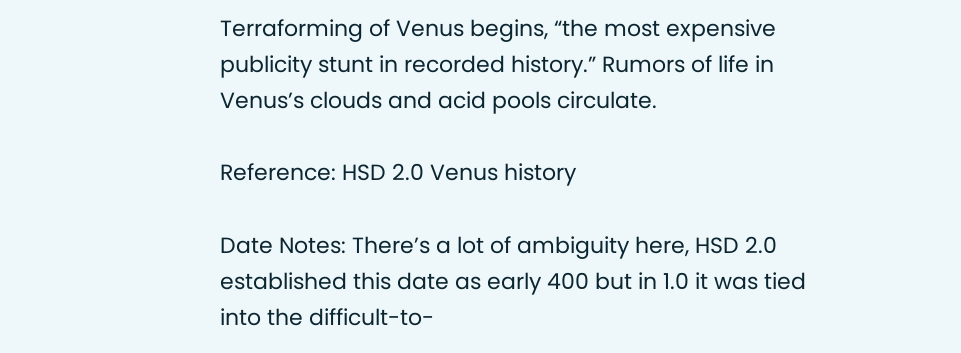Terraforming of Venus begins, “the most expensive publicity stunt in recorded history.” Rumors of life in Venus’s clouds and acid pools circulate.

Reference: HSD 2.0 Venus history

Date Notes: There’s a lot of ambiguity here, HSD 2.0 established this date as early 400 but in 1.0 it was tied into the difficult-to-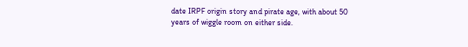date IRPF origin story and pirate age, with about 50 years of wiggle room on either side.